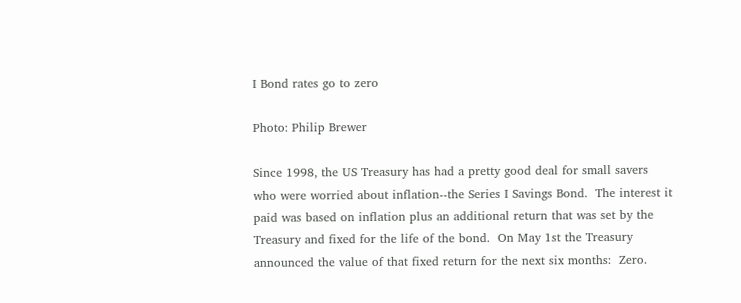I Bond rates go to zero

Photo: Philip Brewer

Since 1998, the US Treasury has had a pretty good deal for small savers who were worried about inflation--the Series I Savings Bond.  The interest it paid was based on inflation plus an additional return that was set by the Treasury and fixed for the life of the bond.  On May 1st the Treasury announced the value of that fixed return for the next six months:  Zero.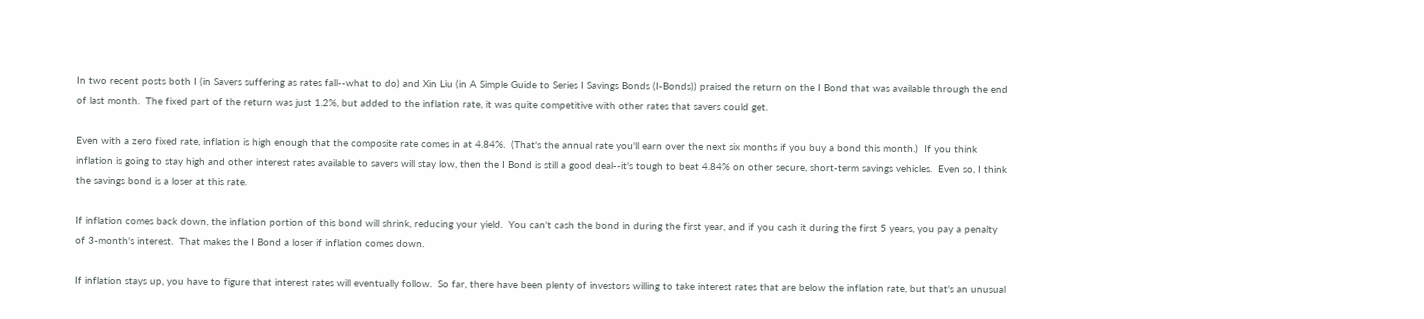In two recent posts both I (in Savers suffering as rates fall--what to do) and Xin Liu (in A Simple Guide to Series I Savings Bonds (I-Bonds)) praised the return on the I Bond that was available through the end of last month.  The fixed part of the return was just 1.2%, but added to the inflation rate, it was quite competitive with other rates that savers could get.

Even with a zero fixed rate, inflation is high enough that the composite rate comes in at 4.84%.  (That's the annual rate you'll earn over the next six months if you buy a bond this month.)  If you think inflation is going to stay high and other interest rates available to savers will stay low, then the I Bond is still a good deal--it's tough to beat 4.84% on other secure, short-term savings vehicles.  Even so, I think the savings bond is a loser at this rate.

If inflation comes back down, the inflation portion of this bond will shrink, reducing your yield.  You can't cash the bond in during the first year, and if you cash it during the first 5 years, you pay a penalty of 3-month's interest.  That makes the I Bond a loser if inflation comes down.

If inflation stays up, you have to figure that interest rates will eventually follow.  So far, there have been plenty of investors willing to take interest rates that are below the inflation rate, but that's an unusual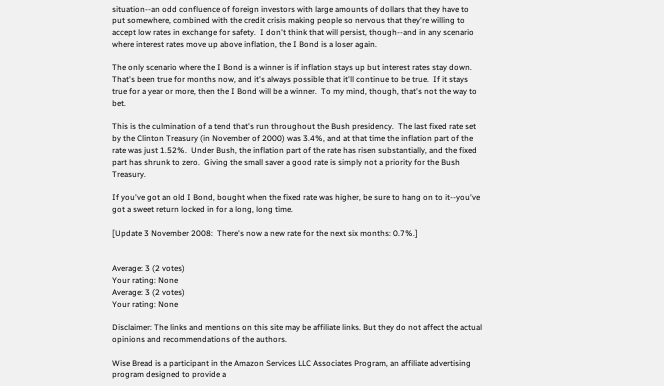situation--an odd confluence of foreign investors with large amounts of dollars that they have to put somewhere, combined with the credit crisis making people so nervous that they're willing to accept low rates in exchange for safety.  I don't think that will persist, though--and in any scenario where interest rates move up above inflation, the I Bond is a loser again.

The only scenario where the I Bond is a winner is if inflation stays up but interest rates stay down.  That's been true for months now, and it's always possible that it'll continue to be true.  If it stays true for a year or more, then the I Bond will be a winner.  To my mind, though, that's not the way to bet.

This is the culmination of a tend that's run throughout the Bush presidency.  The last fixed rate set by the Clinton Treasury (in November of 2000) was 3.4%, and at that time the inflation part of the rate was just 1.52%.  Under Bush, the inflation part of the rate has risen substantially, and the fixed part has shrunk to zero.  Giving the small saver a good rate is simply not a priority for the Bush Treasury.

If you've got an old I Bond, bought when the fixed rate was higher, be sure to hang on to it--you've got a sweet return locked in for a long, long time.

[Update 3 November 2008:  There's now a new rate for the next six months: 0.7%.]


Average: 3 (2 votes)
Your rating: None
Average: 3 (2 votes)
Your rating: None

Disclaimer: The links and mentions on this site may be affiliate links. But they do not affect the actual opinions and recommendations of the authors.

Wise Bread is a participant in the Amazon Services LLC Associates Program, an affiliate advertising program designed to provide a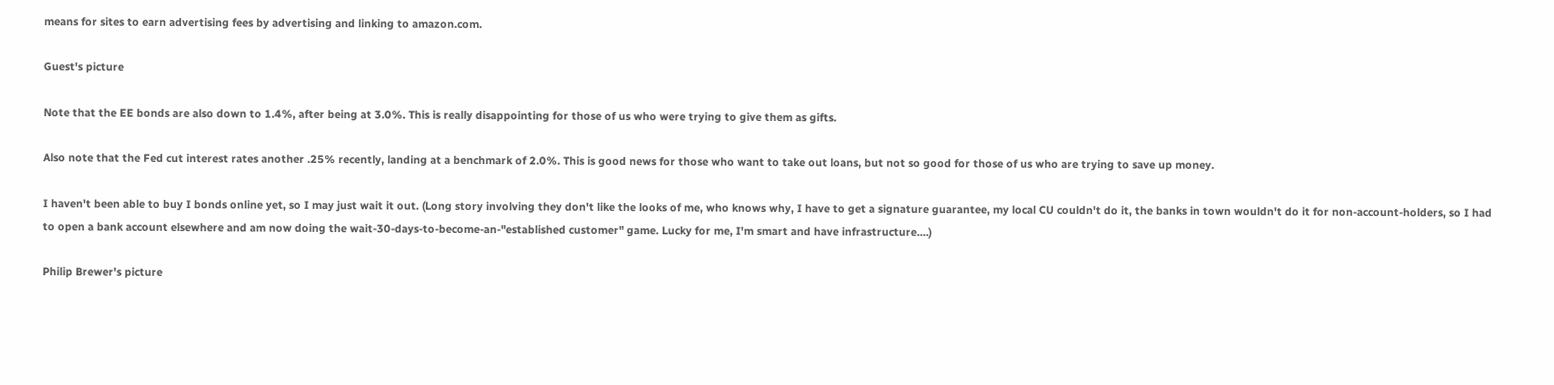means for sites to earn advertising fees by advertising and linking to amazon.com.

Guest's picture

Note that the EE bonds are also down to 1.4%, after being at 3.0%. This is really disappointing for those of us who were trying to give them as gifts.

Also note that the Fed cut interest rates another .25% recently, landing at a benchmark of 2.0%. This is good news for those who want to take out loans, but not so good for those of us who are trying to save up money.

I haven't been able to buy I bonds online yet, so I may just wait it out. (Long story involving they don't like the looks of me, who knows why, I have to get a signature guarantee, my local CU couldn't do it, the banks in town wouldn't do it for non-account-holders, so I had to open a bank account elsewhere and am now doing the wait-30-days-to-become-an-"established customer" game. Lucky for me, I'm smart and have infrastructure....)

Philip Brewer's picture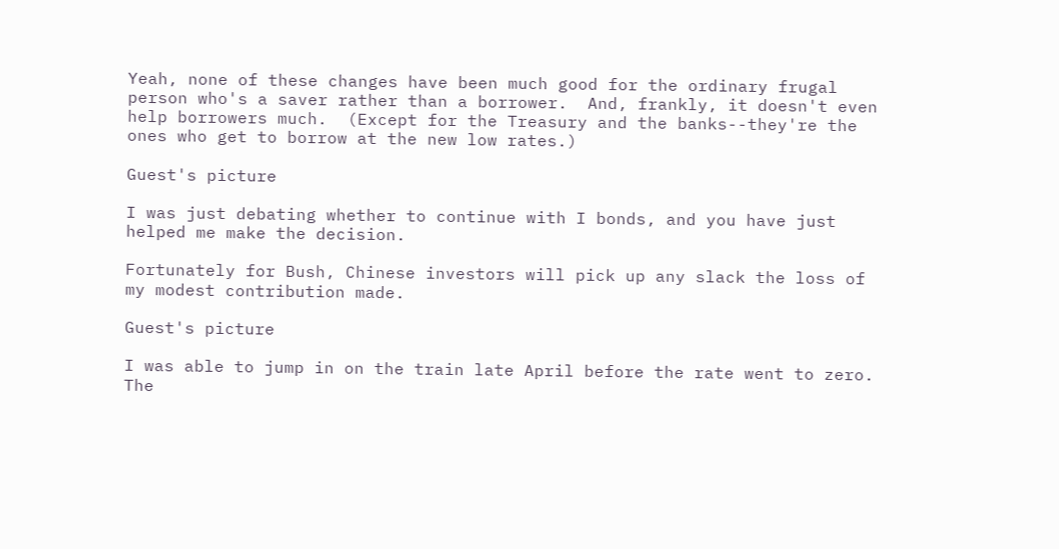Yeah, none of these changes have been much good for the ordinary frugal person who's a saver rather than a borrower.  And, frankly, it doesn't even help borrowers much.  (Except for the Treasury and the banks--they're the ones who get to borrow at the new low rates.)

Guest's picture

I was just debating whether to continue with I bonds, and you have just helped me make the decision.

Fortunately for Bush, Chinese investors will pick up any slack the loss of my modest contribution made.

Guest's picture

I was able to jump in on the train late April before the rate went to zero. The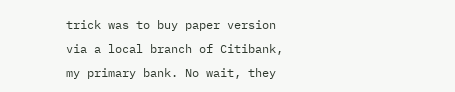trick was to buy paper version via a local branch of Citibank, my primary bank. No wait, they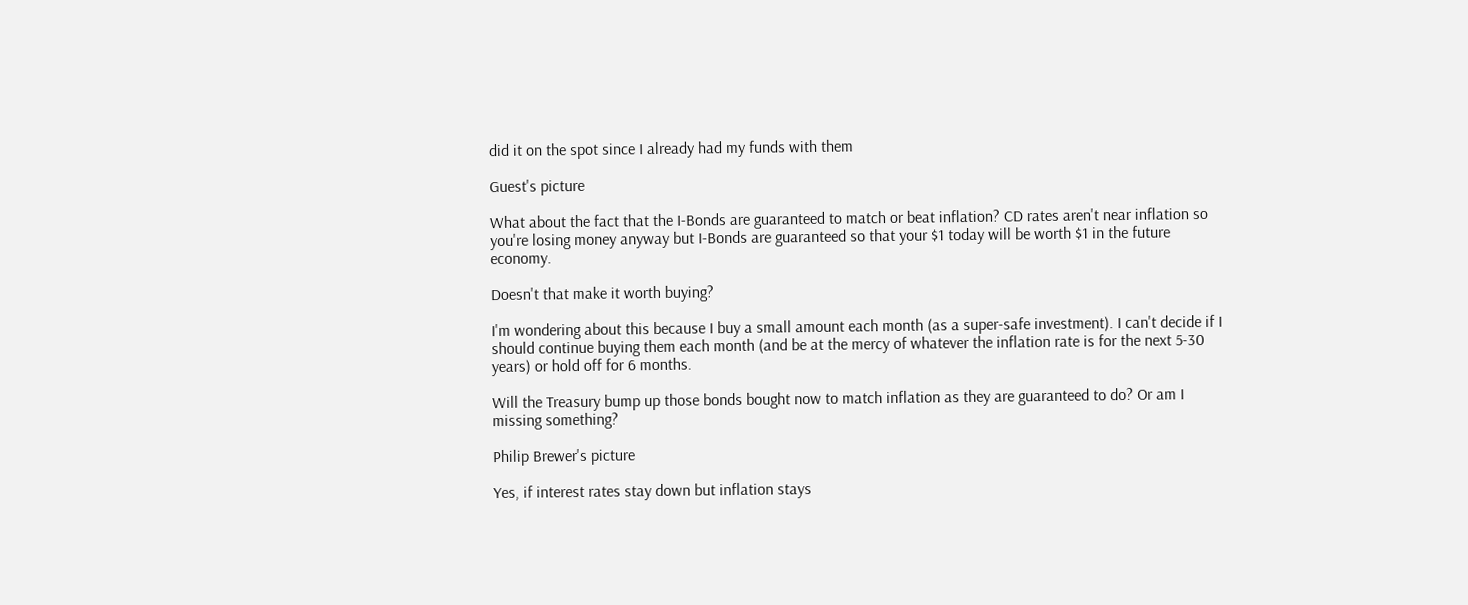did it on the spot since I already had my funds with them

Guest's picture

What about the fact that the I-Bonds are guaranteed to match or beat inflation? CD rates aren't near inflation so you're losing money anyway but I-Bonds are guaranteed so that your $1 today will be worth $1 in the future economy.

Doesn't that make it worth buying?

I'm wondering about this because I buy a small amount each month (as a super-safe investment). I can't decide if I should continue buying them each month (and be at the mercy of whatever the inflation rate is for the next 5-30 years) or hold off for 6 months.

Will the Treasury bump up those bonds bought now to match inflation as they are guaranteed to do? Or am I missing something?

Philip Brewer's picture

Yes, if interest rates stay down but inflation stays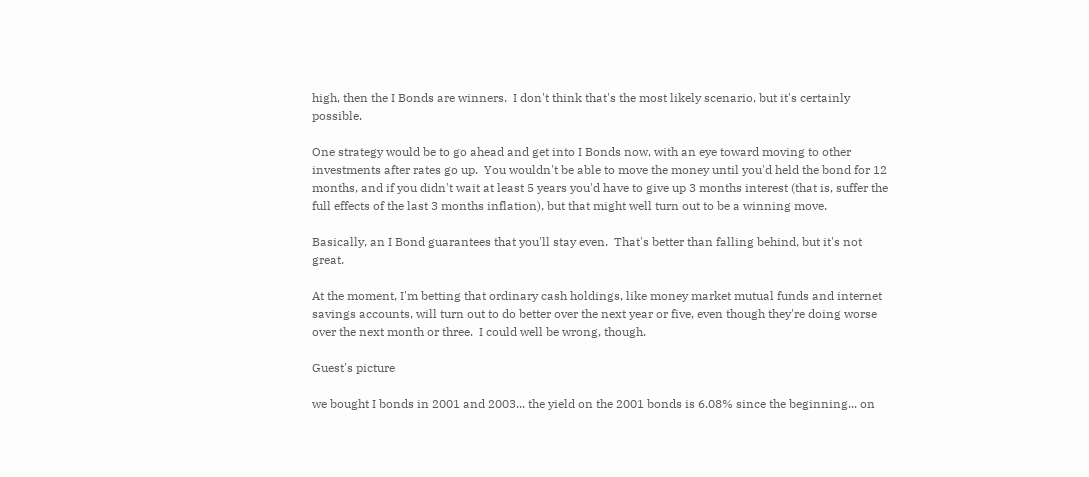high, then the I Bonds are winners.  I don't think that's the most likely scenario, but it's certainly possible.

One strategy would be to go ahead and get into I Bonds now, with an eye toward moving to other investments after rates go up.  You wouldn't be able to move the money until you'd held the bond for 12 months, and if you didn't wait at least 5 years you'd have to give up 3 months interest (that is, suffer the full effects of the last 3 months inflation), but that might well turn out to be a winning move.

Basically, an I Bond guarantees that you'll stay even.  That's better than falling behind, but it's not great.

At the moment, I'm betting that ordinary cash holdings, like money market mutual funds and internet savings accounts, will turn out to do better over the next year or five, even though they're doing worse over the next month or three.  I could well be wrong, though.

Guest's picture

we bought I bonds in 2001 and 2003... the yield on the 2001 bonds is 6.08% since the beginning... on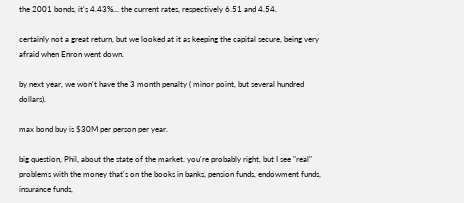the 2001 bonds, it's 4.43%... the current rates, respectively 6.51 and 4.54.

certainly not a great return, but we looked at it as keeping the capital secure, being very afraid when Enron went down.

by next year, we won't have the 3 month penalty ( minor point, but several hundred dollars).

max bond buy is $30M per person per year.

big question, Phil, about the state of the market. you're probably right, but I see "real" problems with the money that's on the books in banks, pension funds, endowment funds, insurance funds,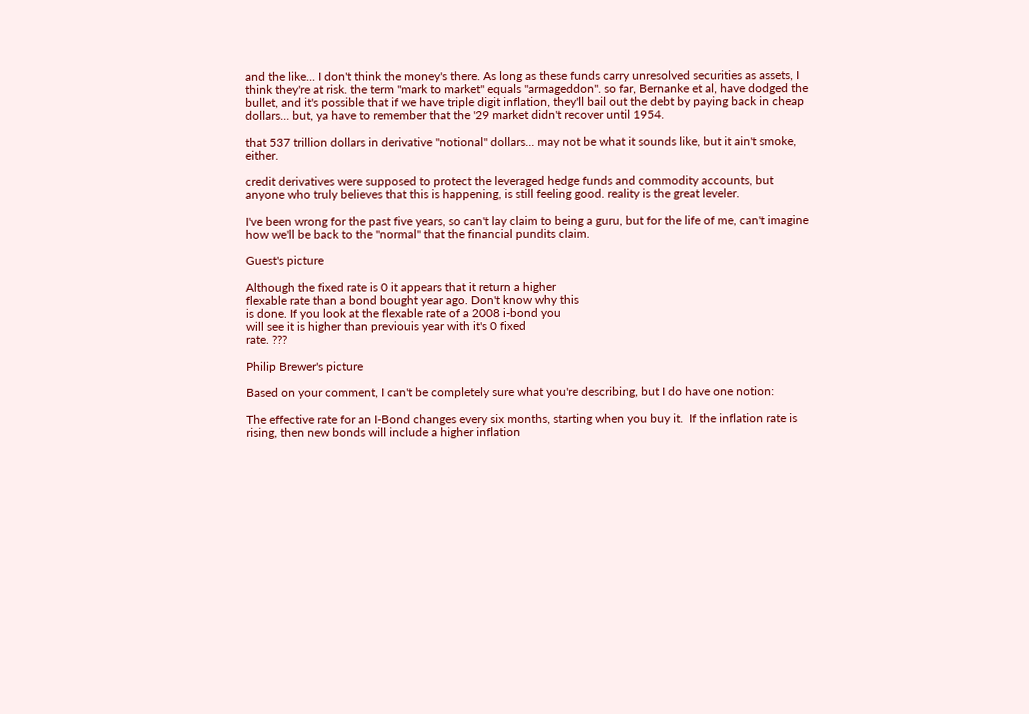and the like... I don't think the money's there. As long as these funds carry unresolved securities as assets, I think they're at risk. the term "mark to market" equals "armageddon". so far, Bernanke et al, have dodged the bullet, and it's possible that if we have triple digit inflation, they'll bail out the debt by paying back in cheap dollars... but, ya have to remember that the '29 market didn't recover until 1954.

that 537 trillion dollars in derivative "notional" dollars... may not be what it sounds like, but it ain't smoke, either.

credit derivatives were supposed to protect the leveraged hedge funds and commodity accounts, but anyone who truly believes that this is happening, is still feeling good. reality is the great leveler.

I've been wrong for the past five years, so can't lay claim to being a guru, but for the life of me, can't imagine how we'll be back to the "normal" that the financial pundits claim.

Guest's picture

Although the fixed rate is 0 it appears that it return a higher
flexable rate than a bond bought year ago. Don't know why this
is done. If you look at the flexable rate of a 2008 i-bond you
will see it is higher than previouis year with it's 0 fixed
rate. ???

Philip Brewer's picture

Based on your comment, I can't be completely sure what you're describing, but I do have one notion:

The effective rate for an I-Bond changes every six months, starting when you buy it.  If the inflation rate is rising, then new bonds will include a higher inflation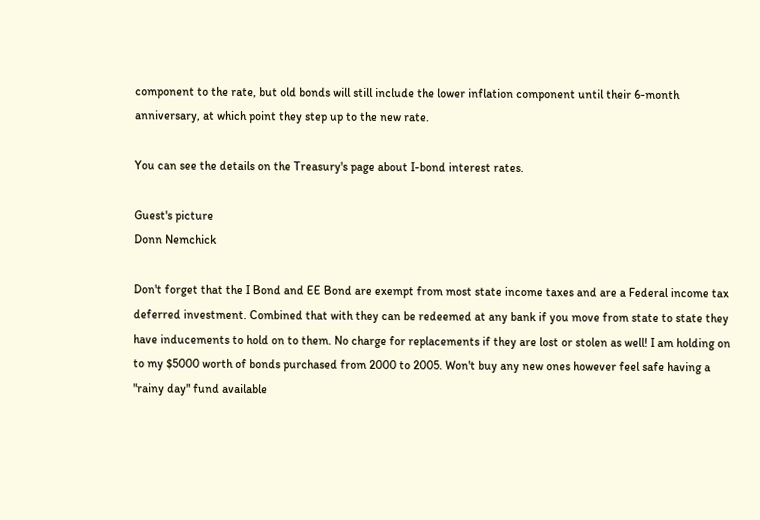component to the rate, but old bonds will still include the lower inflation component until their 6-month anniversary, at which point they step up to the new rate.

You can see the details on the Treasury's page about I-bond interest rates.

Guest's picture
Donn Nemchick

Don't forget that the I Bond and EE Bond are exempt from most state income taxes and are a Federal income tax deferred investment. Combined that with they can be redeemed at any bank if you move from state to state they have inducements to hold on to them. No charge for replacements if they are lost or stolen as well! I am holding on to my $5000 worth of bonds purchased from 2000 to 2005. Won't buy any new ones however feel safe having a "rainy day" fund available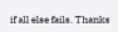if all else fails. Thanks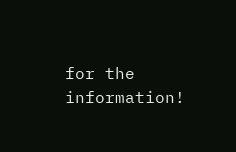for the information!